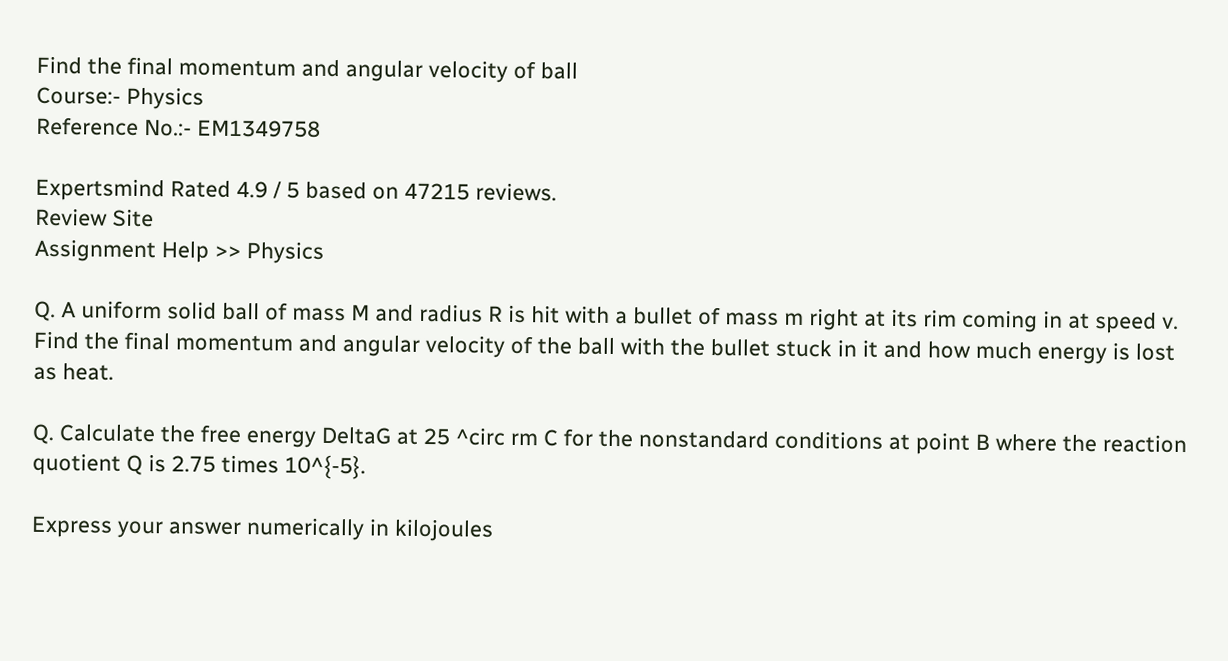Find the final momentum and angular velocity of ball
Course:- Physics
Reference No.:- EM1349758

Expertsmind Rated 4.9 / 5 based on 47215 reviews.
Review Site
Assignment Help >> Physics

Q. A uniform solid ball of mass M and radius R is hit with a bullet of mass m right at its rim coming in at speed v. Find the final momentum and angular velocity of the ball with the bullet stuck in it and how much energy is lost as heat.

Q. Calculate the free energy DeltaG at 25 ^circ rm C for the nonstandard conditions at point B where the reaction quotient Q is 2.75 times 10^{-5}.

Express your answer numerically in kilojoules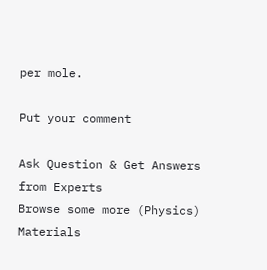per mole.

Put your comment

Ask Question & Get Answers from Experts
Browse some more (Physics) Materials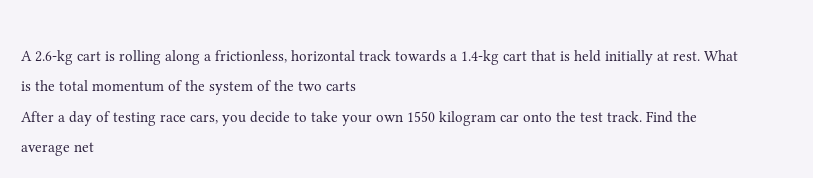A 2.6-kg cart is rolling along a frictionless, horizontal track towards a 1.4-kg cart that is held initially at rest. What is the total momentum of the system of the two carts
After a day of testing race cars, you decide to take your own 1550 kilogram car onto the test track. Find the average net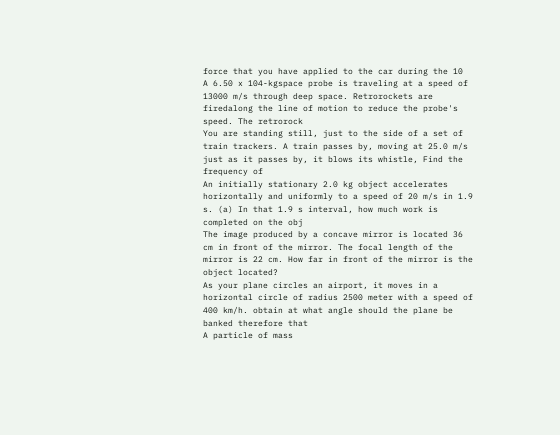force that you have applied to the car during the 10
A 6.50 x 104-kgspace probe is traveling at a speed of 13000 m/s through deep space. Retrorockets are firedalong the line of motion to reduce the probe's speed. The retrorock
You are standing still, just to the side of a set of train trackers. A train passes by, moving at 25.0 m/s just as it passes by, it blows its whistle, Find the frequency of
An initially stationary 2.0 kg object accelerates horizontally and uniformly to a speed of 20 m/s in 1.9 s. (a) In that 1.9 s interval, how much work is completed on the obj
The image produced by a concave mirror is located 36 cm in front of the mirror. The focal length of the mirror is 22 cm. How far in front of the mirror is the object located?
As your plane circles an airport, it moves in a horizontal circle of radius 2500 meter with a speed of 400 km/h. obtain at what angle should the plane be banked therefore that
A particle of mass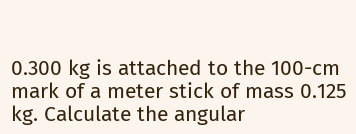0.300 kg is attached to the 100-cm mark of a meter stick of mass 0.125 kg. Calculate the angular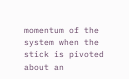momentum of the system when the stick is pivoted about an